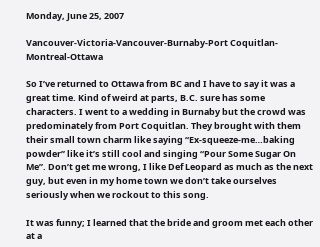Monday, June 25, 2007

Vancouver-Victoria-Vancouver-Burnaby-Port Coquitlan-Montreal-Ottawa

So I’ve returned to Ottawa from BC and I have to say it was a great time. Kind of weird at parts, B.C. sure has some characters. I went to a wedding in Burnaby but the crowd was predominately from Port Coquitlan. They brought with them their small town charm like saying “Ex-squeeze-me…baking powder” like it’s still cool and singing “Pour Some Sugar On Me”. Don’t get me wrong, I like Def Leopard as much as the next guy, but even in my home town we don’t take ourselves seriously when we rockout to this song.

It was funny; I learned that the bride and groom met each other at a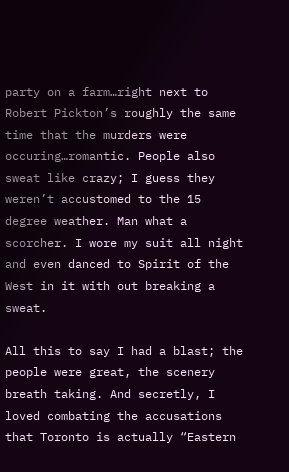party on a farm…right next to Robert Pickton’s roughly the same time that the murders were occuring…romantic. People also sweat like crazy; I guess they weren’t accustomed to the 15 degree weather. Man what a scorcher. I wore my suit all night and even danced to Spirit of the West in it with out breaking a sweat.

All this to say I had a blast; the people were great, the scenery breath taking. And secretly, I loved combating the accusations that Toronto is actually “Eastern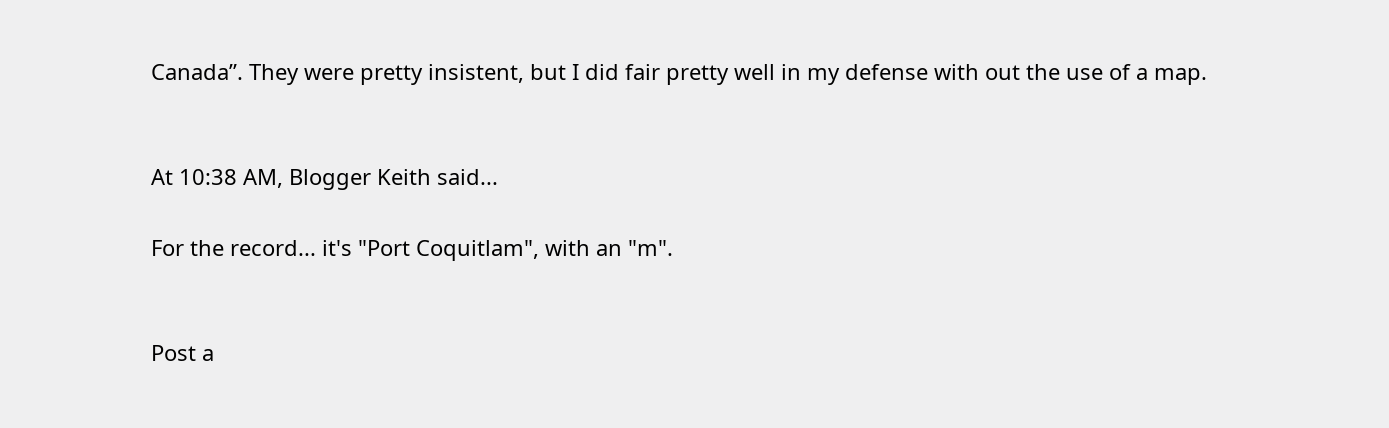Canada”. They were pretty insistent, but I did fair pretty well in my defense with out the use of a map.


At 10:38 AM, Blogger Keith said...

For the record... it's "Port Coquitlam", with an "m".


Post a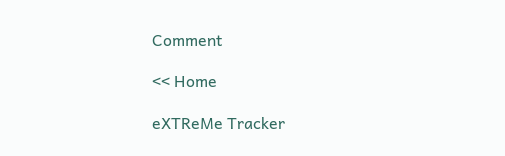Comment

<< Home

eXTReMe Tracker